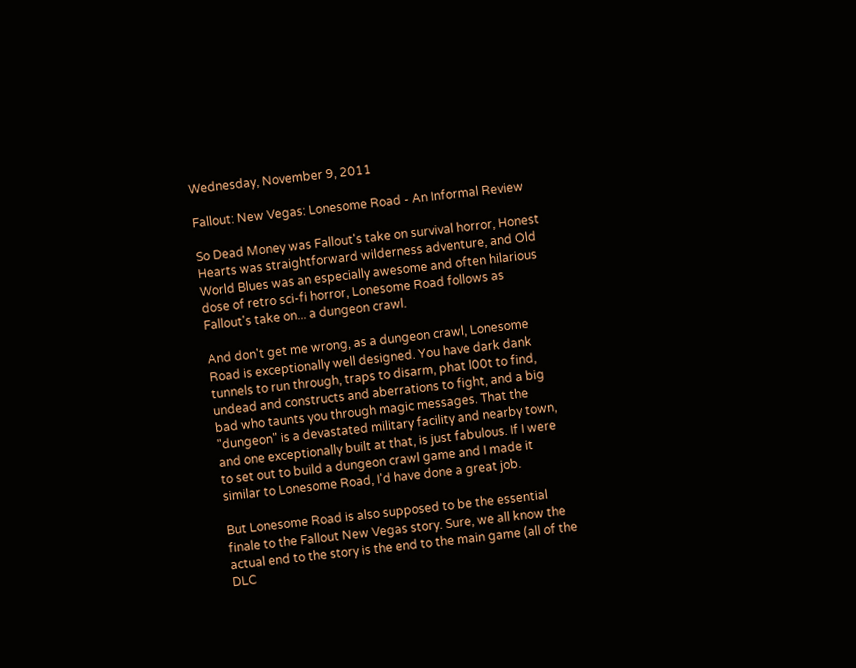Wednesday, November 9, 2011

Fallout: New Vegas: Lonesome Road - An Informal Review

So Dead Money was Fallout's take on survival horror, Honest Hearts was straightforward wilderness adventure, and Old World Blues was an especially awesome and often hilarious dose of retro sci-fi horror, Lonesome Road follows as Fallout's take on... a dungeon crawl.

And don't get me wrong, as a dungeon crawl, Lonesome Road is exceptionally well designed. You have dark dank tunnels to run through, traps to disarm, phat l00t to find, undead and constructs and aberrations to fight, and a big bad who taunts you through magic messages. That the "dungeon" is a devastated military facility and nearby town, and one exceptionally built at that, is just fabulous. If I were to set out to build a dungeon crawl game and I made it similar to Lonesome Road, I'd have done a great job.

But Lonesome Road is also supposed to be the essential finale to the Fallout New Vegas story. Sure, we all know the actual end to the story is the end to the main game (all of the DLC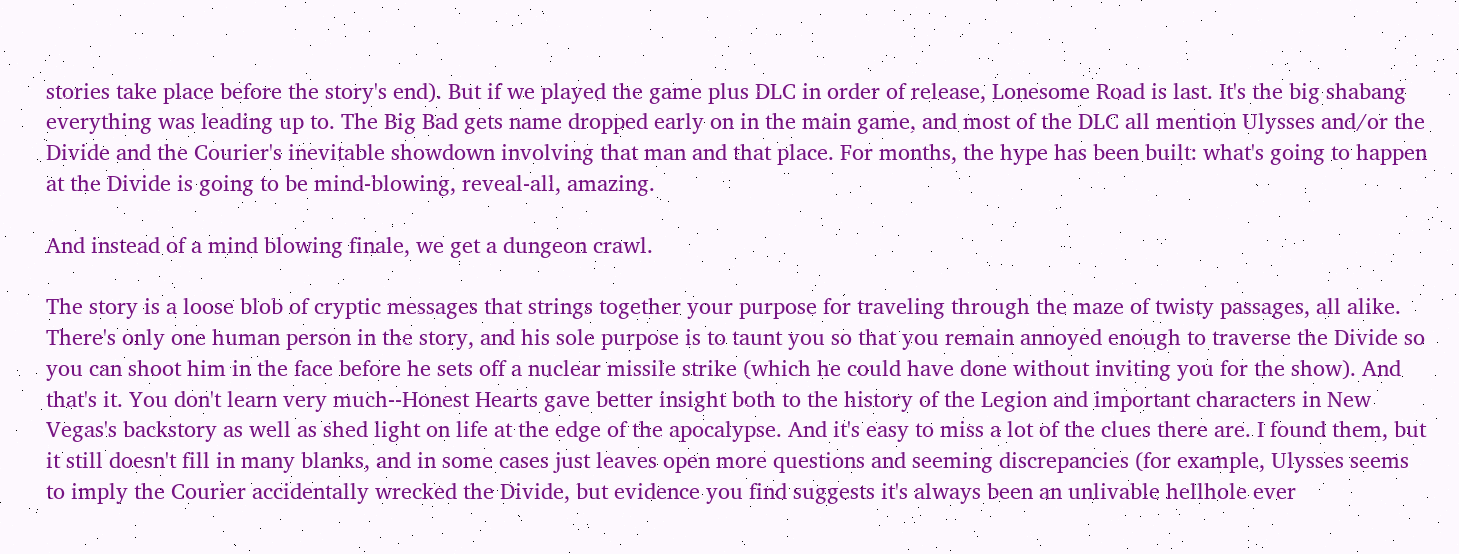stories take place before the story's end). But if we played the game plus DLC in order of release, Lonesome Road is last. It's the big shabang everything was leading up to. The Big Bad gets name dropped early on in the main game, and most of the DLC all mention Ulysses and/or the Divide and the Courier's inevitable showdown involving that man and that place. For months, the hype has been built: what's going to happen at the Divide is going to be mind-blowing, reveal-all, amazing.

And instead of a mind blowing finale, we get a dungeon crawl.

The story is a loose blob of cryptic messages that strings together your purpose for traveling through the maze of twisty passages, all alike. There's only one human person in the story, and his sole purpose is to taunt you so that you remain annoyed enough to traverse the Divide so you can shoot him in the face before he sets off a nuclear missile strike (which he could have done without inviting you for the show). And that's it. You don't learn very much--Honest Hearts gave better insight both to the history of the Legion and important characters in New Vegas's backstory as well as shed light on life at the edge of the apocalypse. And it's easy to miss a lot of the clues there are. I found them, but it still doesn't fill in many blanks, and in some cases just leaves open more questions and seeming discrepancies (for example, Ulysses seems to imply the Courier accidentally wrecked the Divide, but evidence you find suggests it's always been an unlivable hellhole ever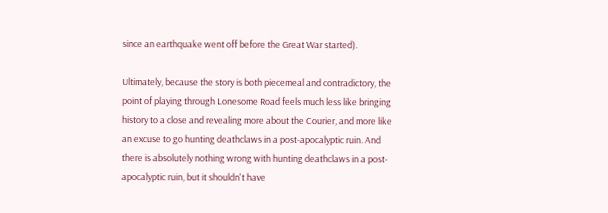since an earthquake went off before the Great War started).

Ultimately, because the story is both piecemeal and contradictory, the point of playing through Lonesome Road feels much less like bringing history to a close and revealing more about the Courier, and more like an excuse to go hunting deathclaws in a post-apocalyptic ruin. And there is absolutely nothing wrong with hunting deathclaws in a post-apocalyptic ruin, but it shouldn't have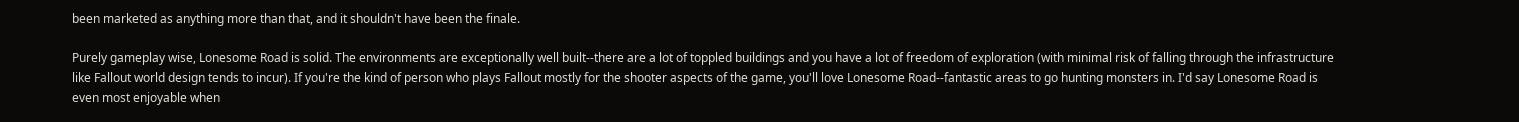been marketed as anything more than that, and it shouldn't have been the finale.

Purely gameplay wise, Lonesome Road is solid. The environments are exceptionally well built--there are a lot of toppled buildings and you have a lot of freedom of exploration (with minimal risk of falling through the infrastructure like Fallout world design tends to incur). If you're the kind of person who plays Fallout mostly for the shooter aspects of the game, you'll love Lonesome Road--fantastic areas to go hunting monsters in. I'd say Lonesome Road is even most enjoyable when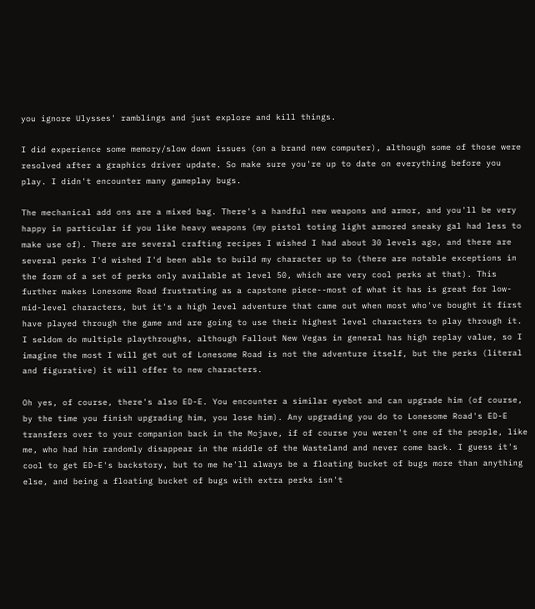you ignore Ulysses' ramblings and just explore and kill things.

I did experience some memory/slow down issues (on a brand new computer), although some of those were resolved after a graphics driver update. So make sure you're up to date on everything before you play. I didn't encounter many gameplay bugs.

The mechanical add ons are a mixed bag. There's a handful new weapons and armor, and you'll be very happy in particular if you like heavy weapons (my pistol toting light armored sneaky gal had less to make use of). There are several crafting recipes I wished I had about 30 levels ago, and there are several perks I'd wished I'd been able to build my character up to (there are notable exceptions in the form of a set of perks only available at level 50, which are very cool perks at that). This further makes Lonesome Road frustrating as a capstone piece--most of what it has is great for low-mid-level characters, but it's a high level adventure that came out when most who've bought it first have played through the game and are going to use their highest level characters to play through it. I seldom do multiple playthroughs, although Fallout New Vegas in general has high replay value, so I imagine the most I will get out of Lonesome Road is not the adventure itself, but the perks (literal and figurative) it will offer to new characters.

Oh yes, of course, there's also ED-E. You encounter a similar eyebot and can upgrade him (of course, by the time you finish upgrading him, you lose him). Any upgrading you do to Lonesome Road's ED-E transfers over to your companion back in the Mojave, if of course you weren't one of the people, like me, who had him randomly disappear in the middle of the Wasteland and never come back. I guess it's cool to get ED-E's backstory, but to me he'll always be a floating bucket of bugs more than anything else, and being a floating bucket of bugs with extra perks isn't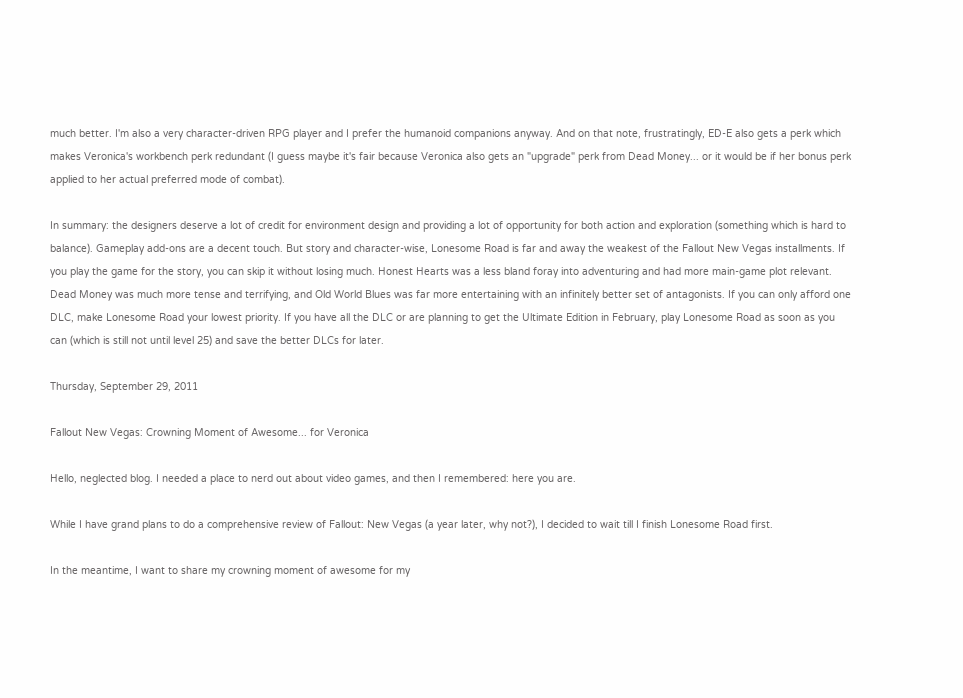much better. I'm also a very character-driven RPG player and I prefer the humanoid companions anyway. And on that note, frustratingly, ED-E also gets a perk which makes Veronica's workbench perk redundant (I guess maybe it's fair because Veronica also gets an "upgrade" perk from Dead Money... or it would be if her bonus perk applied to her actual preferred mode of combat).

In summary: the designers deserve a lot of credit for environment design and providing a lot of opportunity for both action and exploration (something which is hard to balance). Gameplay add-ons are a decent touch. But story and character-wise, Lonesome Road is far and away the weakest of the Fallout New Vegas installments. If you play the game for the story, you can skip it without losing much. Honest Hearts was a less bland foray into adventuring and had more main-game plot relevant. Dead Money was much more tense and terrifying, and Old World Blues was far more entertaining with an infinitely better set of antagonists. If you can only afford one DLC, make Lonesome Road your lowest priority. If you have all the DLC or are planning to get the Ultimate Edition in February, play Lonesome Road as soon as you can (which is still not until level 25) and save the better DLCs for later.

Thursday, September 29, 2011

Fallout New Vegas: Crowning Moment of Awesome... for Veronica

Hello, neglected blog. I needed a place to nerd out about video games, and then I remembered: here you are.

While I have grand plans to do a comprehensive review of Fallout: New Vegas (a year later, why not?), I decided to wait till I finish Lonesome Road first.

In the meantime, I want to share my crowning moment of awesome for my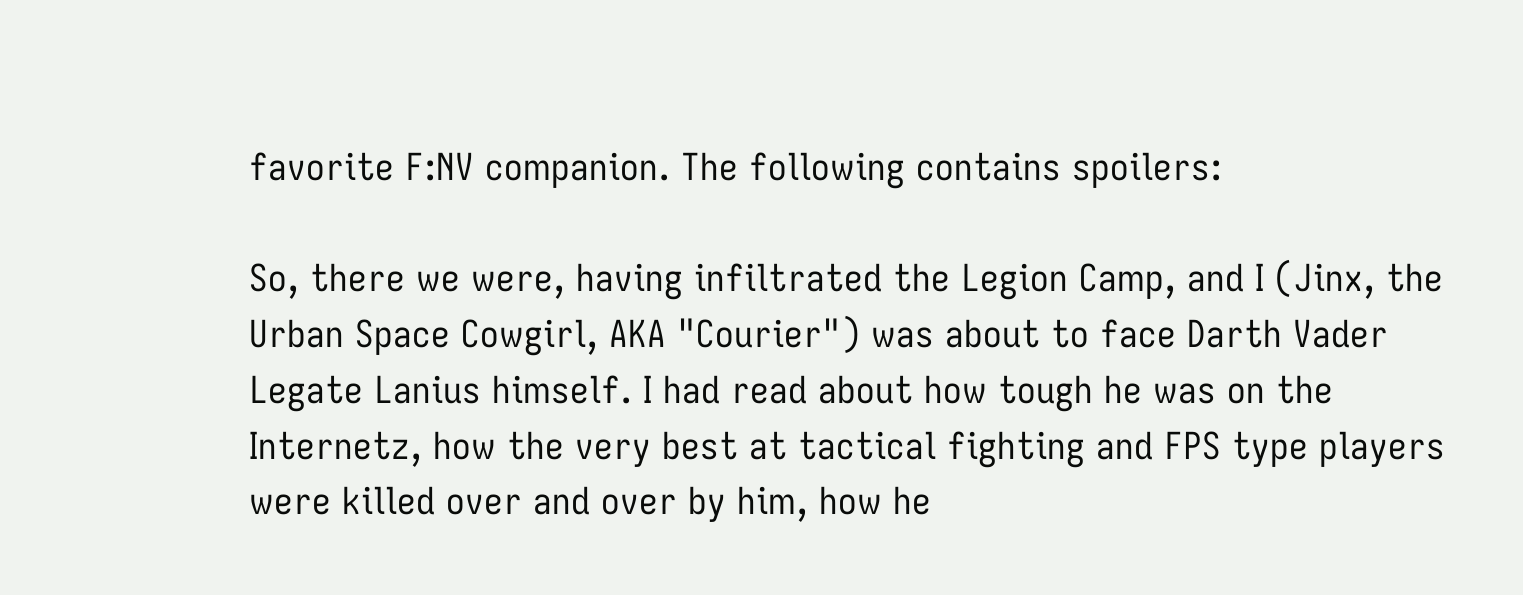favorite F:NV companion. The following contains spoilers:

So, there we were, having infiltrated the Legion Camp, and I (Jinx, the Urban Space Cowgirl, AKA "Courier") was about to face Darth Vader Legate Lanius himself. I had read about how tough he was on the Internetz, how the very best at tactical fighting and FPS type players were killed over and over by him, how he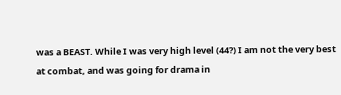was a BEAST. While I was very high level (44?) I am not the very best at combat, and was going for drama in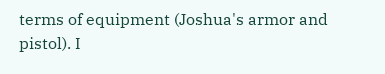terms of equipment (Joshua's armor and pistol). I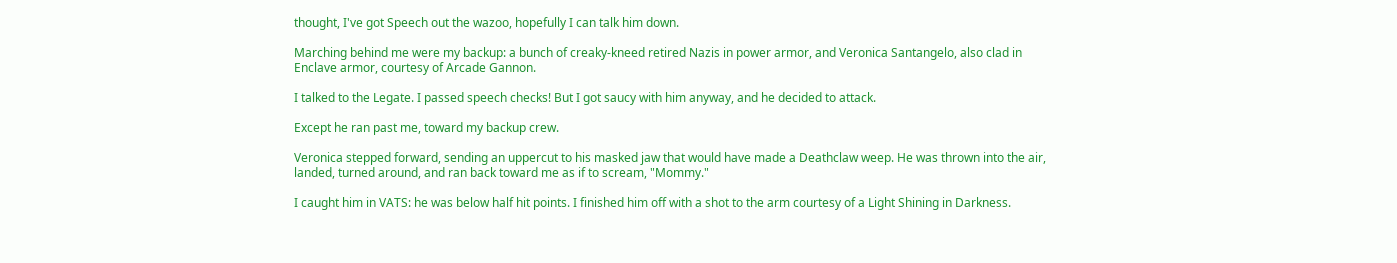thought, I've got Speech out the wazoo, hopefully I can talk him down.

Marching behind me were my backup: a bunch of creaky-kneed retired Nazis in power armor, and Veronica Santangelo, also clad in Enclave armor, courtesy of Arcade Gannon.

I talked to the Legate. I passed speech checks! But I got saucy with him anyway, and he decided to attack.

Except he ran past me, toward my backup crew.

Veronica stepped forward, sending an uppercut to his masked jaw that would have made a Deathclaw weep. He was thrown into the air, landed, turned around, and ran back toward me as if to scream, "Mommy."

I caught him in VATS: he was below half hit points. I finished him off with a shot to the arm courtesy of a Light Shining in Darkness.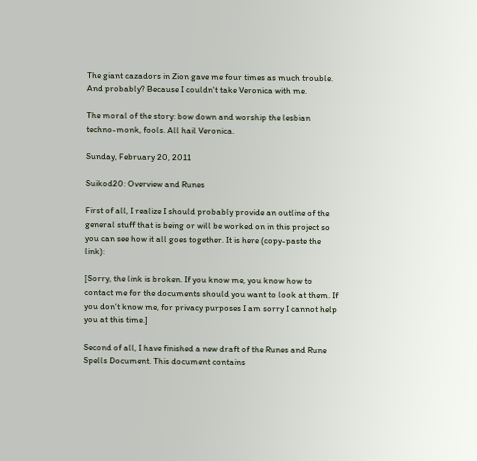The giant cazadors in Zion gave me four times as much trouble. And probably? Because I couldn't take Veronica with me.

The moral of the story: bow down and worship the lesbian techno-monk, fools. All hail Veronica.

Sunday, February 20, 2011

Suikod20: Overview and Runes

First of all, I realize I should probably provide an outline of the general stuff that is being or will be worked on in this project so you can see how it all goes together. It is here (copy-paste the link):

[Sorry, the link is broken. If you know me, you know how to contact me for the documents should you want to look at them. If you don't know me, for privacy purposes I am sorry I cannot help you at this time.]

Second of all, I have finished a new draft of the Runes and Rune Spells Document. This document contains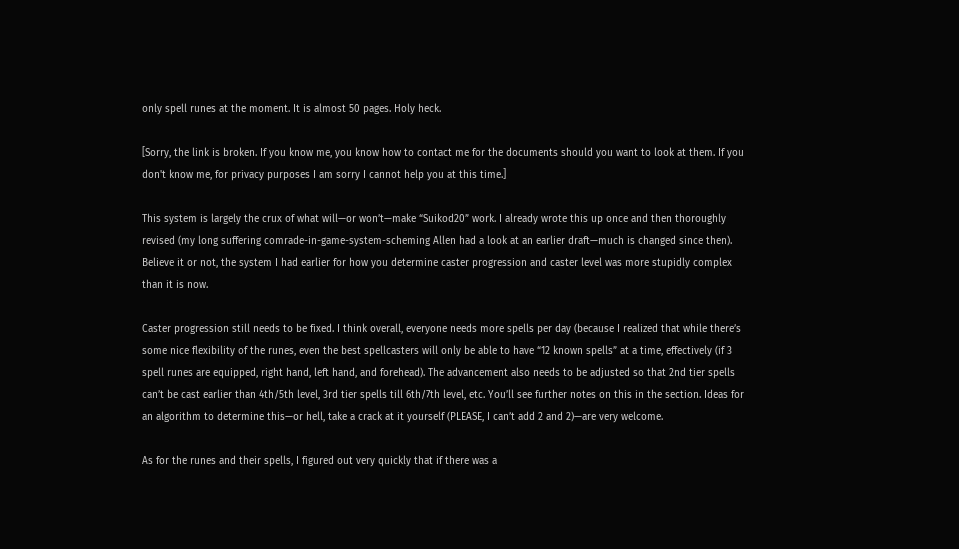only spell runes at the moment. It is almost 50 pages. Holy heck.

[Sorry, the link is broken. If you know me, you know how to contact me for the documents should you want to look at them. If you don't know me, for privacy purposes I am sorry I cannot help you at this time.]

This system is largely the crux of what will—or won’t—make “Suikod20” work. I already wrote this up once and then thoroughly revised (my long suffering comrade-in-game-system-scheming Allen had a look at an earlier draft—much is changed since then). Believe it or not, the system I had earlier for how you determine caster progression and caster level was more stupidly complex than it is now.

Caster progression still needs to be fixed. I think overall, everyone needs more spells per day (because I realized that while there’s some nice flexibility of the runes, even the best spellcasters will only be able to have “12 known spells” at a time, effectively (if 3 spell runes are equipped, right hand, left hand, and forehead). The advancement also needs to be adjusted so that 2nd tier spells can’t be cast earlier than 4th/5th level, 3rd tier spells till 6th/7th level, etc. You’ll see further notes on this in the section. Ideas for an algorithm to determine this—or hell, take a crack at it yourself (PLEASE, I can’t add 2 and 2)—are very welcome.

As for the runes and their spells, I figured out very quickly that if there was a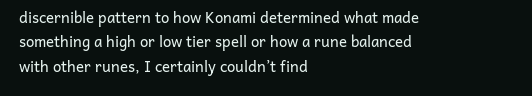discernible pattern to how Konami determined what made something a high or low tier spell or how a rune balanced with other runes, I certainly couldn’t find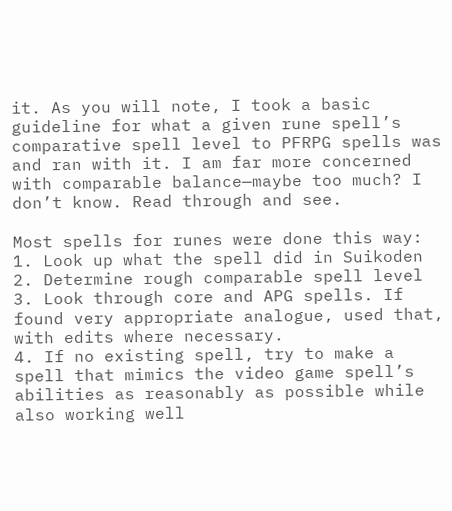it. As you will note, I took a basic guideline for what a given rune spell’s comparative spell level to PFRPG spells was and ran with it. I am far more concerned with comparable balance—maybe too much? I don’t know. Read through and see.

Most spells for runes were done this way:
1. Look up what the spell did in Suikoden
2. Determine rough comparable spell level
3. Look through core and APG spells. If found very appropriate analogue, used that, with edits where necessary.
4. If no existing spell, try to make a spell that mimics the video game spell’s abilities as reasonably as possible while also working well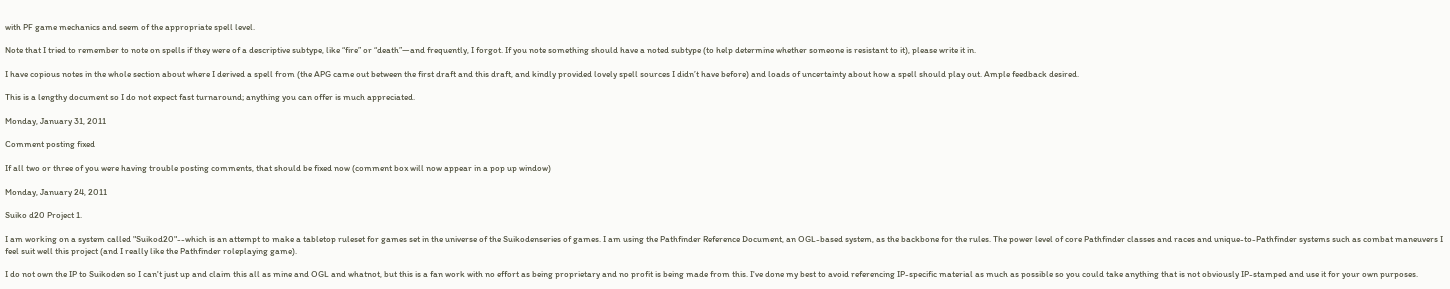with PF game mechanics and seem of the appropriate spell level.

Note that I tried to remember to note on spells if they were of a descriptive subtype, like “fire” or “death”—and frequently, I forgot. If you note something should have a noted subtype (to help determine whether someone is resistant to it), please write it in.

I have copious notes in the whole section about where I derived a spell from (the APG came out between the first draft and this draft, and kindly provided lovely spell sources I didn’t have before) and loads of uncertainty about how a spell should play out. Ample feedback desired.

This is a lengthy document so I do not expect fast turnaround; anything you can offer is much appreciated.

Monday, January 31, 2011

Comment posting fixed

If all two or three of you were having trouble posting comments, that should be fixed now (comment box will now appear in a pop up window)

Monday, January 24, 2011

Suiko d20 Project 1.

I am working on a system called "Suikod20"--which is an attempt to make a tabletop ruleset for games set in the universe of the Suikodenseries of games. I am using the Pathfinder Reference Document, an OGL-based system, as the backbone for the rules. The power level of core Pathfinder classes and races and unique-to-Pathfinder systems such as combat maneuvers I feel suit well this project (and I really like the Pathfinder roleplaying game).

I do not own the IP to Suikoden so I can't just up and claim this all as mine and OGL and whatnot, but this is a fan work with no effort as being proprietary and no profit is being made from this. I've done my best to avoid referencing IP-specific material as much as possible so you could take anything that is not obviously IP-stamped and use it for your own purposes.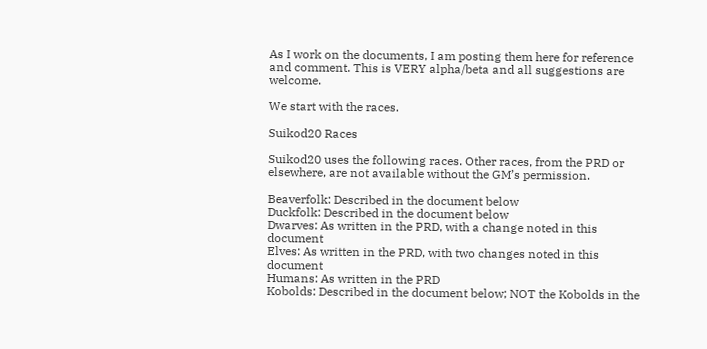As I work on the documents, I am posting them here for reference and comment. This is VERY alpha/beta and all suggestions are welcome.

We start with the races.

Suikod20 Races

Suikod20 uses the following races. Other races, from the PRD or elsewhere, are not available without the GM’s permission.

Beaverfolk: Described in the document below
Duckfolk: Described in the document below
Dwarves: As written in the PRD, with a change noted in this document
Elves: As written in the PRD, with two changes noted in this document
Humans: As written in the PRD
Kobolds: Described in the document below; NOT the Kobolds in the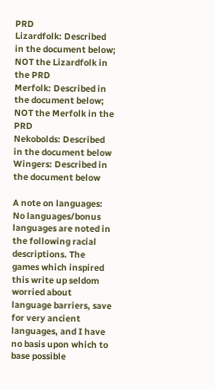PRD
Lizardfolk: Described in the document below; NOT the Lizardfolk in the PRD
Merfolk: Described in the document below; NOT the Merfolk in the PRD
Nekobolds: Described in the document below
Wingers: Described in the document below

A note on languages: No languages/bonus languages are noted in the following racial descriptions. The games which inspired this write up seldom worried about language barriers, save for very ancient languages, and I have no basis upon which to base possible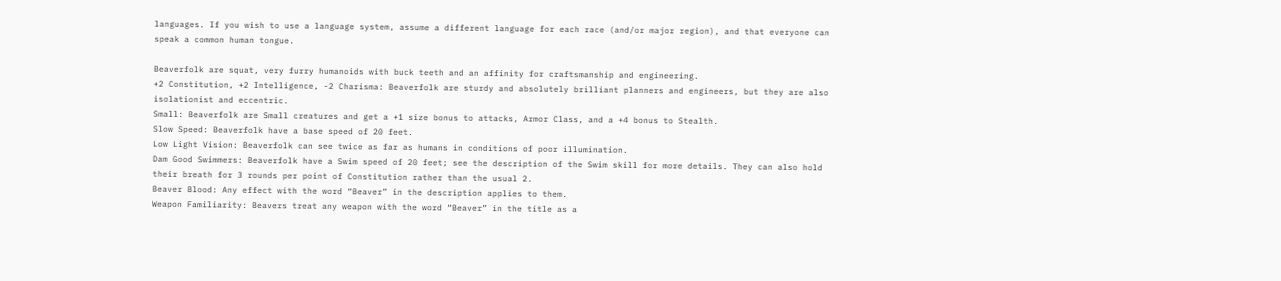languages. If you wish to use a language system, assume a different language for each race (and/or major region), and that everyone can speak a common human tongue.

Beaverfolk are squat, very furry humanoids with buck teeth and an affinity for craftsmanship and engineering.
+2 Constitution, +2 Intelligence, -2 Charisma: Beaverfolk are sturdy and absolutely brilliant planners and engineers, but they are also isolationist and eccentric.
Small: Beaverfolk are Small creatures and get a +1 size bonus to attacks, Armor Class, and a +4 bonus to Stealth.
Slow Speed: Beaverfolk have a base speed of 20 feet.
Low Light Vision: Beaverfolk can see twice as far as humans in conditions of poor illumination.
Dam Good Swimmers: Beaverfolk have a Swim speed of 20 feet; see the description of the Swim skill for more details. They can also hold their breath for 3 rounds per point of Constitution rather than the usual 2.
Beaver Blood: Any effect with the word “Beaver” in the description applies to them.
Weapon Familiarity: Beavers treat any weapon with the word “Beaver” in the title as a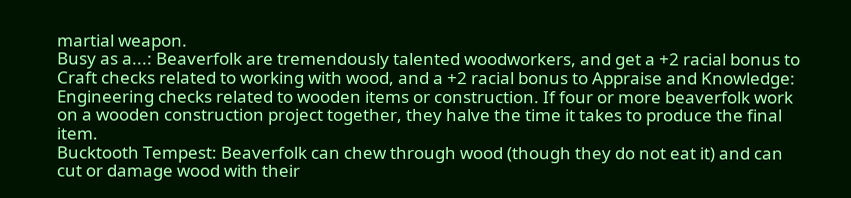martial weapon.
Busy as a...: Beaverfolk are tremendously talented woodworkers, and get a +2 racial bonus to Craft checks related to working with wood, and a +2 racial bonus to Appraise and Knowledge: Engineering checks related to wooden items or construction. If four or more beaverfolk work on a wooden construction project together, they halve the time it takes to produce the final item.
Bucktooth Tempest: Beaverfolk can chew through wood (though they do not eat it) and can cut or damage wood with their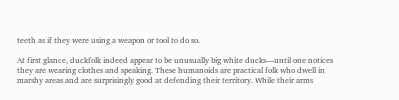teeth as if they were using a weapon or tool to do so.

At first glance, duckfolk indeed appear to be unusually big white ducks—until one notices they are wearing clothes and speaking. These humanoids are practical folk who dwell in marshy areas and are surprisingly good at defending their territory. While their arms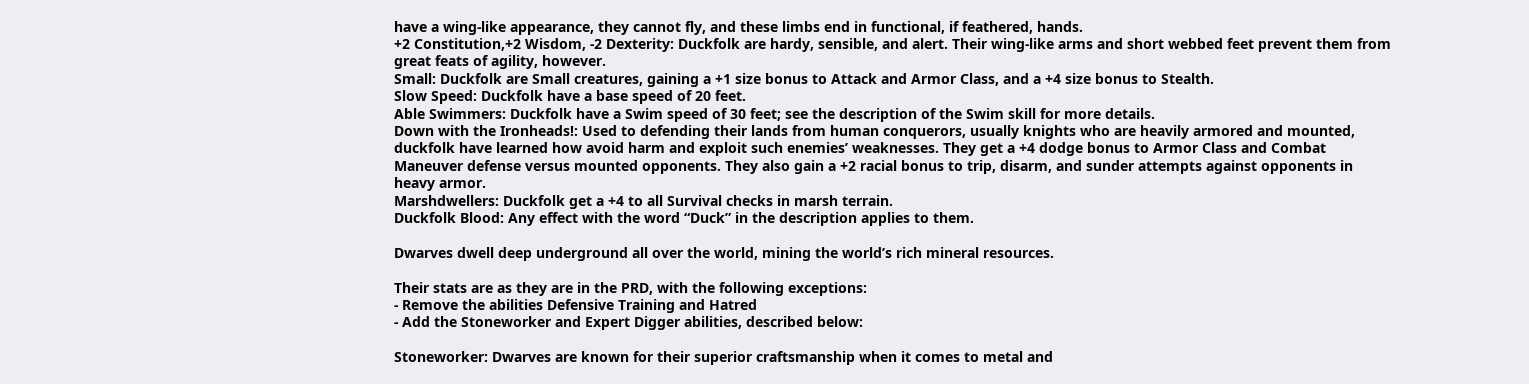have a wing-like appearance, they cannot fly, and these limbs end in functional, if feathered, hands.
+2 Constitution,+2 Wisdom, -2 Dexterity: Duckfolk are hardy, sensible, and alert. Their wing-like arms and short webbed feet prevent them from great feats of agility, however.
Small: Duckfolk are Small creatures, gaining a +1 size bonus to Attack and Armor Class, and a +4 size bonus to Stealth.
Slow Speed: Duckfolk have a base speed of 20 feet.
Able Swimmers: Duckfolk have a Swim speed of 30 feet; see the description of the Swim skill for more details.
Down with the Ironheads!: Used to defending their lands from human conquerors, usually knights who are heavily armored and mounted, duckfolk have learned how avoid harm and exploit such enemies’ weaknesses. They get a +4 dodge bonus to Armor Class and Combat Maneuver defense versus mounted opponents. They also gain a +2 racial bonus to trip, disarm, and sunder attempts against opponents in heavy armor.
Marshdwellers: Duckfolk get a +4 to all Survival checks in marsh terrain.
Duckfolk Blood: Any effect with the word “Duck” in the description applies to them.

Dwarves dwell deep underground all over the world, mining the world’s rich mineral resources.

Their stats are as they are in the PRD, with the following exceptions:
- Remove the abilities Defensive Training and Hatred
- Add the Stoneworker and Expert Digger abilities, described below:

Stoneworker: Dwarves are known for their superior craftsmanship when it comes to metal and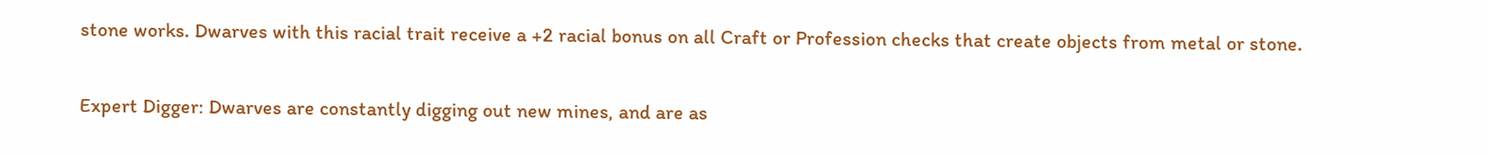stone works. Dwarves with this racial trait receive a +2 racial bonus on all Craft or Profession checks that create objects from metal or stone.

Expert Digger: Dwarves are constantly digging out new mines, and are as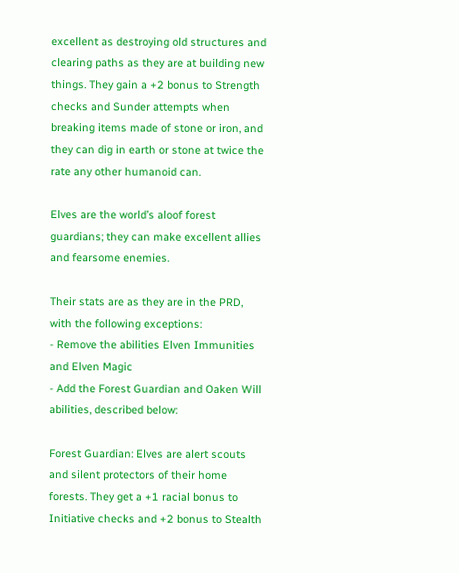excellent as destroying old structures and clearing paths as they are at building new things. They gain a +2 bonus to Strength checks and Sunder attempts when breaking items made of stone or iron, and they can dig in earth or stone at twice the rate any other humanoid can.

Elves are the world’s aloof forest guardians; they can make excellent allies and fearsome enemies.

Their stats are as they are in the PRD, with the following exceptions:
- Remove the abilities Elven Immunities and Elven Magic
- Add the Forest Guardian and Oaken Will abilities, described below:

Forest Guardian: Elves are alert scouts and silent protectors of their home forests. They get a +1 racial bonus to Initiative checks and +2 bonus to Stealth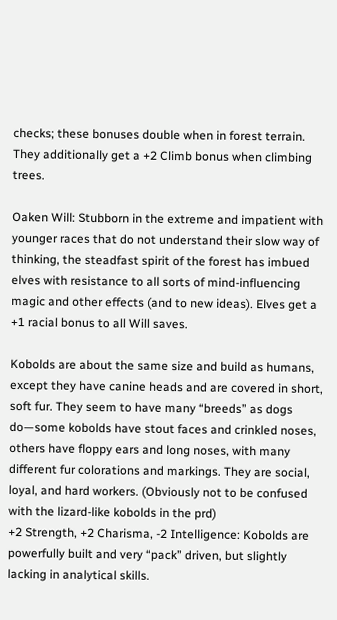checks; these bonuses double when in forest terrain. They additionally get a +2 Climb bonus when climbing trees.

Oaken Will: Stubborn in the extreme and impatient with younger races that do not understand their slow way of thinking, the steadfast spirit of the forest has imbued elves with resistance to all sorts of mind-influencing magic and other effects (and to new ideas). Elves get a +1 racial bonus to all Will saves.

Kobolds are about the same size and build as humans, except they have canine heads and are covered in short, soft fur. They seem to have many “breeds” as dogs do—some kobolds have stout faces and crinkled noses, others have floppy ears and long noses, with many different fur colorations and markings. They are social, loyal, and hard workers. (Obviously not to be confused with the lizard-like kobolds in the prd)
+2 Strength, +2 Charisma, -2 Intelligence: Kobolds are powerfully built and very “pack” driven, but slightly lacking in analytical skills.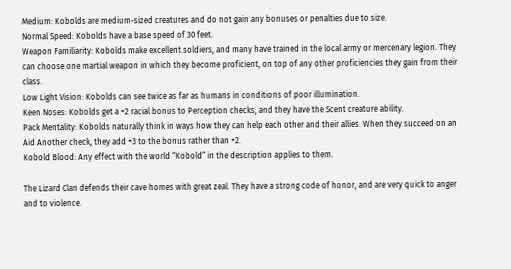Medium: Kobolds are medium-sized creatures and do not gain any bonuses or penalties due to size.
Normal Speed: Kobolds have a base speed of 30 feet.
Weapon Familiarity: Kobolds make excellent soldiers, and many have trained in the local army or mercenary legion. They can choose one martial weapon in which they become proficient, on top of any other proficiencies they gain from their class.
Low Light Vision: Kobolds can see twice as far as humans in conditions of poor illumination.
Keen Noses: Kobolds get a +2 racial bonus to Perception checks, and they have the Scent creature ability.
Pack Mentality: Kobolds naturally think in ways how they can help each other and their allies. When they succeed on an Aid Another check, they add +3 to the bonus rather than +2.
Kobold Blood: Any effect with the world “Kobold” in the description applies to them.

The Lizard Clan defends their cave homes with great zeal. They have a strong code of honor, and are very quick to anger and to violence.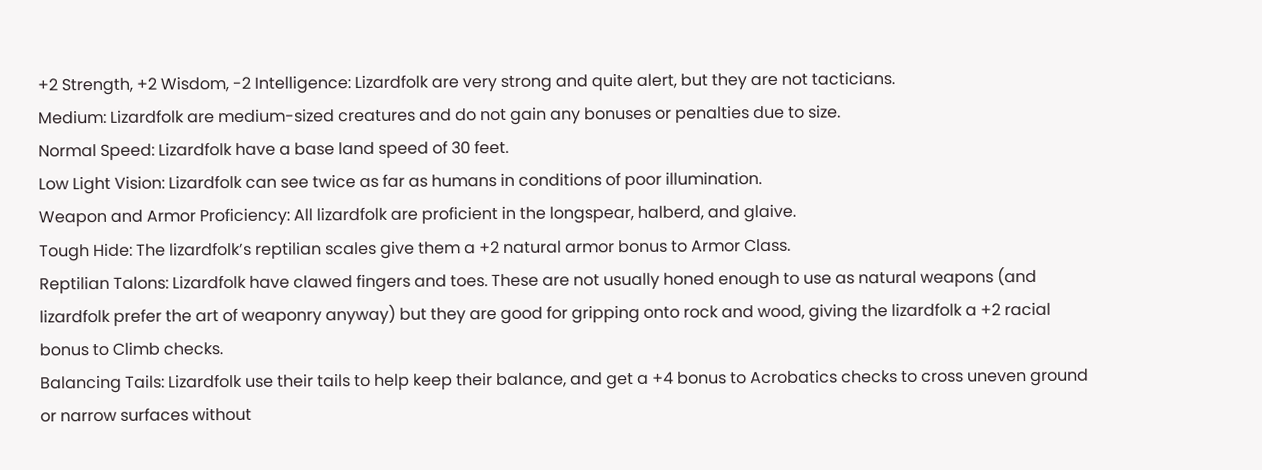+2 Strength, +2 Wisdom, -2 Intelligence: Lizardfolk are very strong and quite alert, but they are not tacticians.
Medium: Lizardfolk are medium-sized creatures and do not gain any bonuses or penalties due to size.
Normal Speed: Lizardfolk have a base land speed of 30 feet.
Low Light Vision: Lizardfolk can see twice as far as humans in conditions of poor illumination.
Weapon and Armor Proficiency: All lizardfolk are proficient in the longspear, halberd, and glaive.
Tough Hide: The lizardfolk’s reptilian scales give them a +2 natural armor bonus to Armor Class.
Reptilian Talons: Lizardfolk have clawed fingers and toes. These are not usually honed enough to use as natural weapons (and lizardfolk prefer the art of weaponry anyway) but they are good for gripping onto rock and wood, giving the lizardfolk a +2 racial bonus to Climb checks.
Balancing Tails: Lizardfolk use their tails to help keep their balance, and get a +4 bonus to Acrobatics checks to cross uneven ground or narrow surfaces without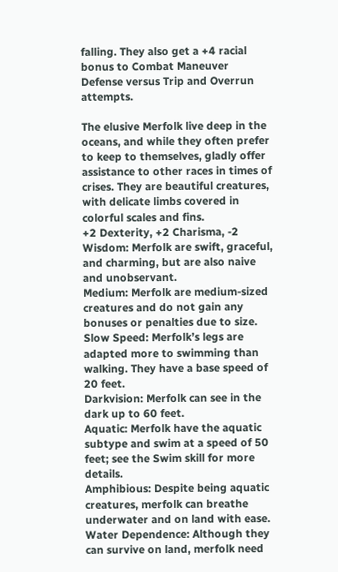falling. They also get a +4 racial bonus to Combat Maneuver Defense versus Trip and Overrun attempts.

The elusive Merfolk live deep in the oceans, and while they often prefer to keep to themselves, gladly offer assistance to other races in times of crises. They are beautiful creatures, with delicate limbs covered in colorful scales and fins.
+2 Dexterity, +2 Charisma, -2 Wisdom: Merfolk are swift, graceful, and charming, but are also naive and unobservant.
Medium: Merfolk are medium-sized creatures and do not gain any bonuses or penalties due to size.
Slow Speed: Merfolk’s legs are adapted more to swimming than walking. They have a base speed of 20 feet.
Darkvision: Merfolk can see in the dark up to 60 feet.
Aquatic: Merfolk have the aquatic subtype and swim at a speed of 50 feet; see the Swim skill for more details.
Amphibious: Despite being aquatic creatures, merfolk can breathe underwater and on land with ease.
Water Dependence: Although they can survive on land, merfolk need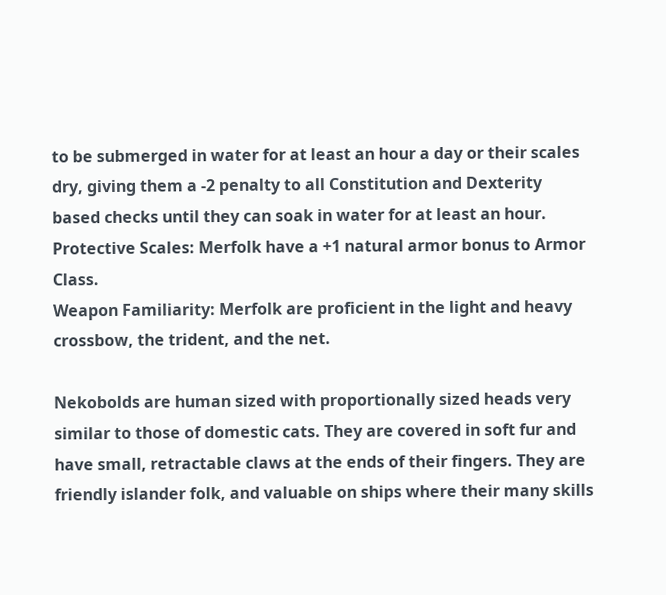to be submerged in water for at least an hour a day or their scales dry, giving them a -2 penalty to all Constitution and Dexterity based checks until they can soak in water for at least an hour.
Protective Scales: Merfolk have a +1 natural armor bonus to Armor Class.
Weapon Familiarity: Merfolk are proficient in the light and heavy crossbow, the trident, and the net.

Nekobolds are human sized with proportionally sized heads very similar to those of domestic cats. They are covered in soft fur and have small, retractable claws at the ends of their fingers. They are friendly islander folk, and valuable on ships where their many skills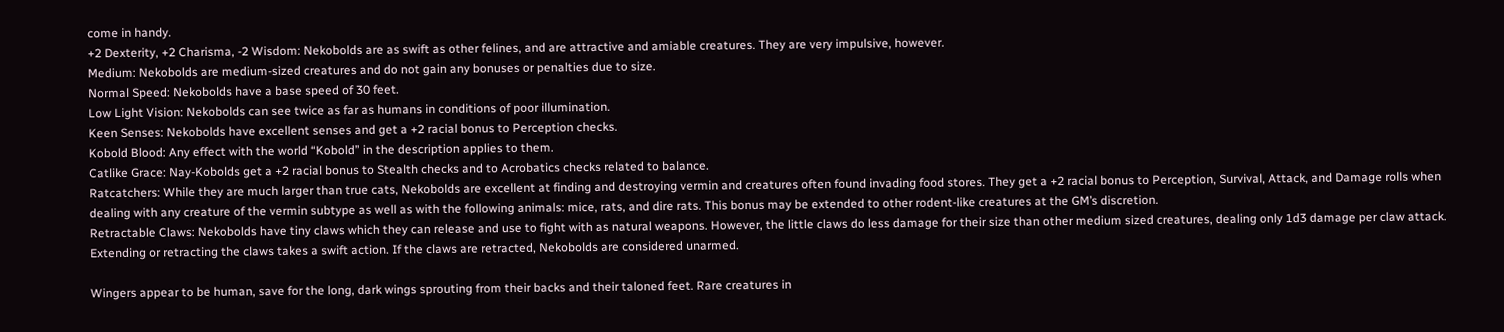come in handy.
+2 Dexterity, +2 Charisma, -2 Wisdom: Nekobolds are as swift as other felines, and are attractive and amiable creatures. They are very impulsive, however.
Medium: Nekobolds are medium-sized creatures and do not gain any bonuses or penalties due to size.
Normal Speed: Nekobolds have a base speed of 30 feet.
Low Light Vision: Nekobolds can see twice as far as humans in conditions of poor illumination.
Keen Senses: Nekobolds have excellent senses and get a +2 racial bonus to Perception checks.
Kobold Blood: Any effect with the world “Kobold” in the description applies to them.
Catlike Grace: Nay-Kobolds get a +2 racial bonus to Stealth checks and to Acrobatics checks related to balance.
Ratcatchers: While they are much larger than true cats, Nekobolds are excellent at finding and destroying vermin and creatures often found invading food stores. They get a +2 racial bonus to Perception, Survival, Attack, and Damage rolls when dealing with any creature of the vermin subtype as well as with the following animals: mice, rats, and dire rats. This bonus may be extended to other rodent-like creatures at the GM’s discretion.
Retractable Claws: Nekobolds have tiny claws which they can release and use to fight with as natural weapons. However, the little claws do less damage for their size than other medium sized creatures, dealing only 1d3 damage per claw attack. Extending or retracting the claws takes a swift action. If the claws are retracted, Nekobolds are considered unarmed.

Wingers appear to be human, save for the long, dark wings sprouting from their backs and their taloned feet. Rare creatures in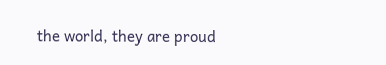the world, they are proud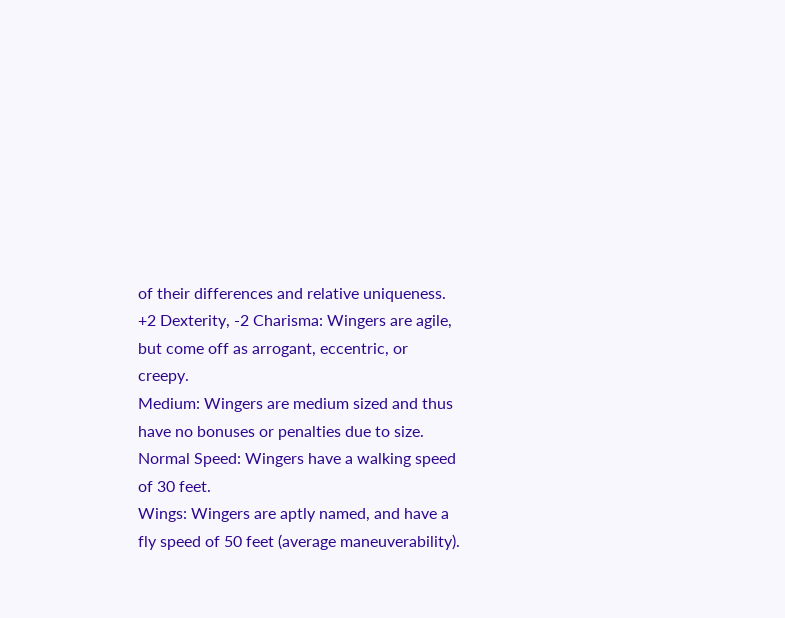of their differences and relative uniqueness.
+2 Dexterity, -2 Charisma: Wingers are agile, but come off as arrogant, eccentric, or creepy.
Medium: Wingers are medium sized and thus have no bonuses or penalties due to size.
Normal Speed: Wingers have a walking speed of 30 feet.
Wings: Wingers are aptly named, and have a fly speed of 50 feet (average maneuverability).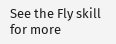See the Fly skill for more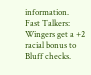information.
Fast Talkers: Wingers get a +2 racial bonus to Bluff checks.